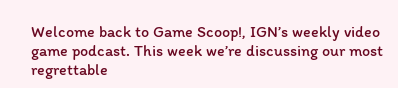Welcome back to Game Scoop!, IGN’s weekly video game podcast. This week we’re discussing our most regrettable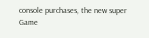console purchases, the new super Game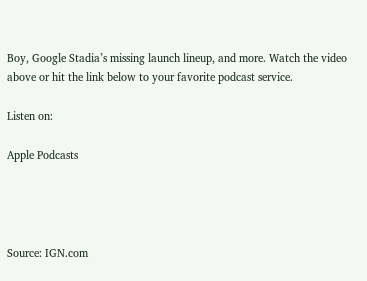Boy, Google Stadia’s missing launch lineup, and more. Watch the video above or hit the link below to your favorite podcast service.

Listen on:

Apple Podcasts




Source: IGN.com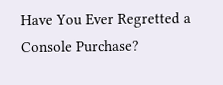Have You Ever Regretted a Console Purchase?